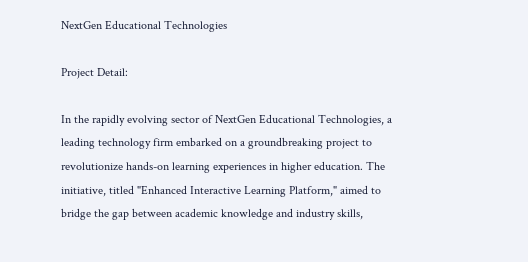NextGen Educational Technologies

Project Detail:

In the rapidly evolving sector of NextGen Educational Technologies, a leading technology firm embarked on a groundbreaking project to revolutionize hands-on learning experiences in higher education. The initiative, titled "Enhanced Interactive Learning Platform," aimed to bridge the gap between academic knowledge and industry skills,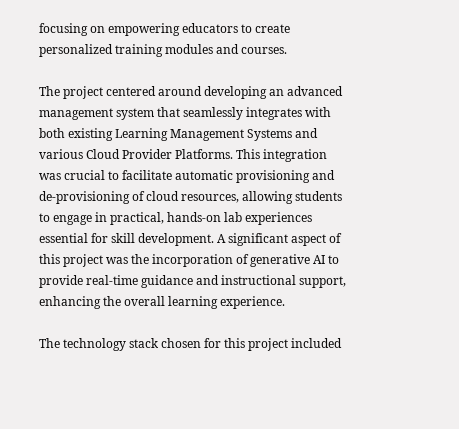focusing on empowering educators to create personalized training modules and courses.

The project centered around developing an advanced management system that seamlessly integrates with both existing Learning Management Systems and various Cloud Provider Platforms. This integration was crucial to facilitate automatic provisioning and de-provisioning of cloud resources, allowing students to engage in practical, hands-on lab experiences essential for skill development. A significant aspect of this project was the incorporation of generative AI to provide real-time guidance and instructional support, enhancing the overall learning experience.

The technology stack chosen for this project included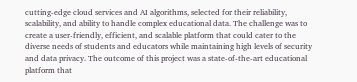cutting-edge cloud services and AI algorithms, selected for their reliability, scalability, and ability to handle complex educational data. The challenge was to create a user-friendly, efficient, and scalable platform that could cater to the diverse needs of students and educators while maintaining high levels of security and data privacy. The outcome of this project was a state-of-the-art educational platform that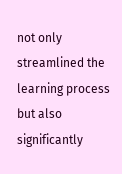not only streamlined the learning process but also significantly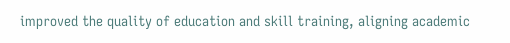improved the quality of education and skill training, aligning academic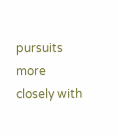pursuits more closely with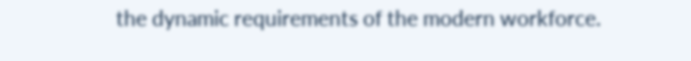the dynamic requirements of the modern workforce.